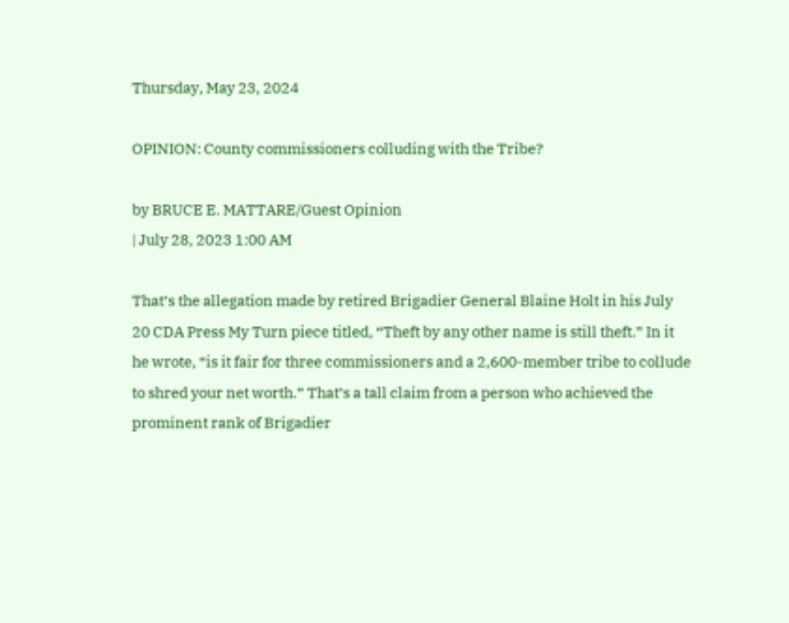Thursday, May 23, 2024

OPINION: County commissioners colluding with the Tribe?

by BRUCE E. MATTARE/Guest Opinion
| July 28, 2023 1:00 AM

That’s the allegation made by retired Brigadier General Blaine Holt in his July 20 CDA Press My Turn piece titled, “Theft by any other name is still theft.” In it he wrote, “is it fair for three commissioners and a 2,600-member tribe to collude to shred your net worth.” That’s a tall claim from a person who achieved the prominent rank of Brigadier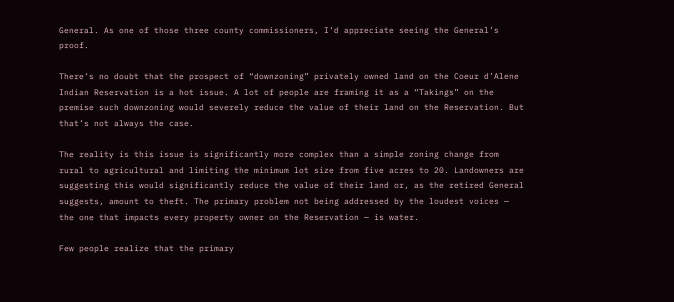General. As one of those three county commissioners, I’d appreciate seeing the General’s proof.

There’s no doubt that the prospect of “downzoning” privately owned land on the Coeur d’Alene Indian Reservation is a hot issue. A lot of people are framing it as a “Takings” on the premise such downzoning would severely reduce the value of their land on the Reservation. But that’s not always the case.

The reality is this issue is significantly more complex than a simple zoning change from rural to agricultural and limiting the minimum lot size from five acres to 20. Landowners are suggesting this would significantly reduce the value of their land or, as the retired General suggests, amount to theft. The primary problem not being addressed by the loudest voices — the one that impacts every property owner on the Reservation — is water.

Few people realize that the primary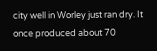city well in Worley just ran dry. It once produced about 70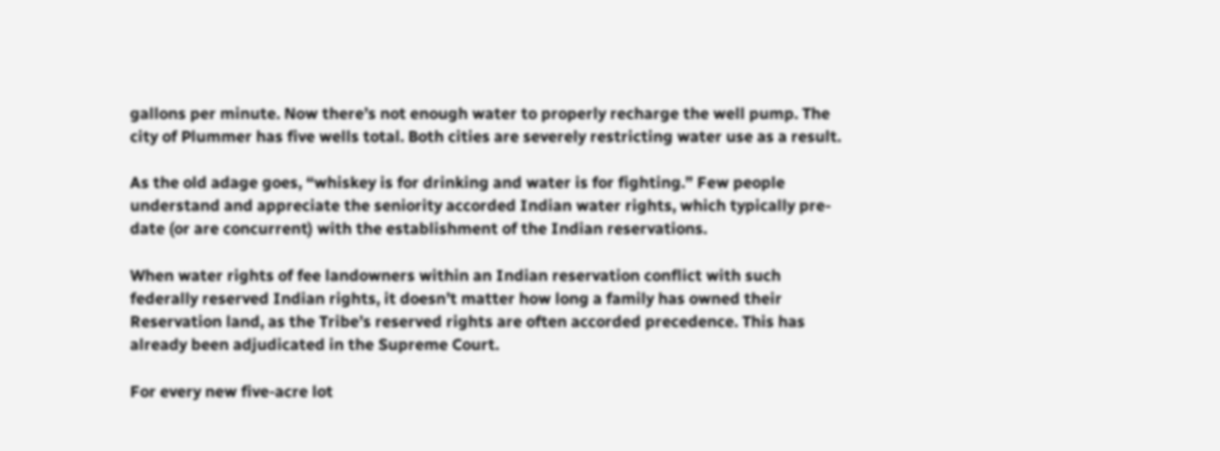gallons per minute. Now there’s not enough water to properly recharge the well pump. The city of Plummer has five wells total. Both cities are severely restricting water use as a result.

As the old adage goes, “whiskey is for drinking and water is for fighting.” Few people understand and appreciate the seniority accorded Indian water rights, which typically pre-date (or are concurrent) with the establishment of the Indian reservations.

When water rights of fee landowners within an Indian reservation conflict with such federally reserved Indian rights, it doesn’t matter how long a family has owned their Reservation land, as the Tribe’s reserved rights are often accorded precedence. This has already been adjudicated in the Supreme Court.

For every new five-acre lot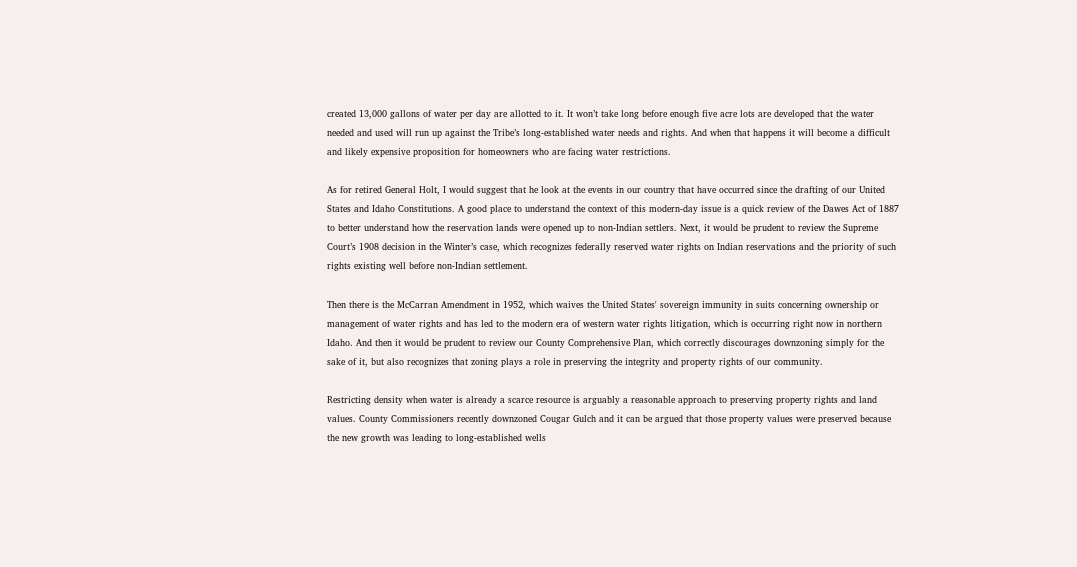created 13,000 gallons of water per day are allotted to it. It won’t take long before enough five acre lots are developed that the water needed and used will run up against the Tribe’s long-established water needs and rights. And when that happens it will become a difficult and likely expensive proposition for homeowners who are facing water restrictions.

As for retired General Holt, I would suggest that he look at the events in our country that have occurred since the drafting of our United States and Idaho Constitutions. A good place to understand the context of this modern-day issue is a quick review of the Dawes Act of 1887 to better understand how the reservation lands were opened up to non-Indian settlers. Next, it would be prudent to review the Supreme Court’s 1908 decision in the Winter’s case, which recognizes federally reserved water rights on Indian reservations and the priority of such rights existing well before non-Indian settlement.

Then there is the McCarran Amendment in 1952, which waives the United States' sovereign immunity in suits concerning ownership or management of water rights and has led to the modern era of western water rights litigation, which is occurring right now in northern Idaho. And then it would be prudent to review our County Comprehensive Plan, which correctly discourages downzoning simply for the sake of it, but also recognizes that zoning plays a role in preserving the integrity and property rights of our community.

Restricting density when water is already a scarce resource is arguably a reasonable approach to preserving property rights and land values. County Commissioners recently downzoned Cougar Gulch and it can be argued that those property values were preserved because the new growth was leading to long-established wells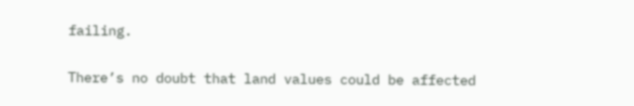failing.

There’s no doubt that land values could be affected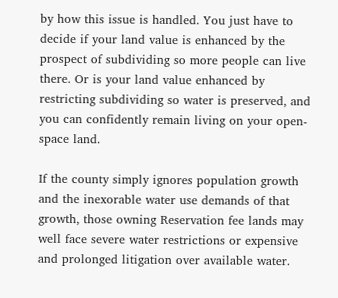by how this issue is handled. You just have to decide if your land value is enhanced by the prospect of subdividing so more people can live there. Or is your land value enhanced by restricting subdividing so water is preserved, and you can confidently remain living on your open-space land.

If the county simply ignores population growth and the inexorable water use demands of that growth, those owning Reservation fee lands may well face severe water restrictions or expensive and prolonged litigation over available water.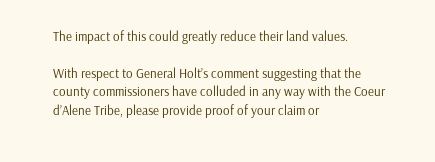The impact of this could greatly reduce their land values.

With respect to General Holt’s comment suggesting that the county commissioners have colluded in any way with the Coeur d’Alene Tribe, please provide proof of your claim or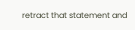retract that statement and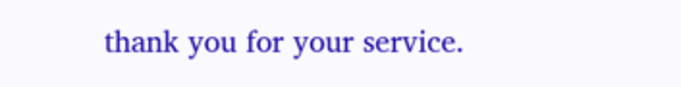thank you for your service.